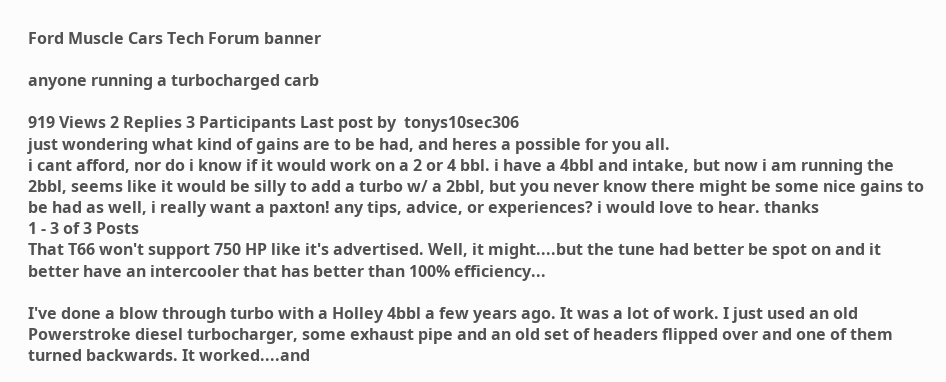Ford Muscle Cars Tech Forum banner

anyone running a turbocharged carb

919 Views 2 Replies 3 Participants Last post by  tonys10sec306
just wondering what kind of gains are to be had, and heres a possible for you all.
i cant afford, nor do i know if it would work on a 2 or 4 bbl. i have a 4bbl and intake, but now i am running the 2bbl, seems like it would be silly to add a turbo w/ a 2bbl, but you never know there might be some nice gains to be had as well, i really want a paxton! any tips, advice, or experiences? i would love to hear. thanks
1 - 3 of 3 Posts
That T66 won't support 750 HP like it's advertised. Well, it might....but the tune had better be spot on and it better have an intercooler that has better than 100% efficiency...

I've done a blow through turbo with a Holley 4bbl a few years ago. It was a lot of work. I just used an old Powerstroke diesel turbocharger, some exhaust pipe and an old set of headers flipped over and one of them turned backwards. It worked....and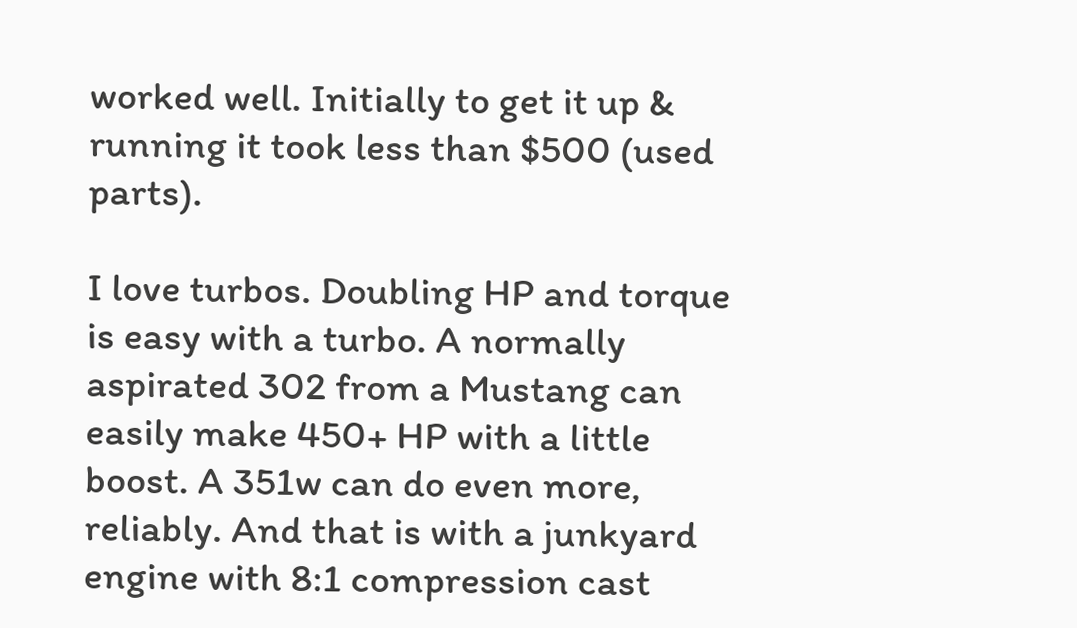worked well. Initially to get it up & running it took less than $500 (used parts).

I love turbos. Doubling HP and torque is easy with a turbo. A normally aspirated 302 from a Mustang can easily make 450+ HP with a little boost. A 351w can do even more, reliably. And that is with a junkyard engine with 8:1 compression cast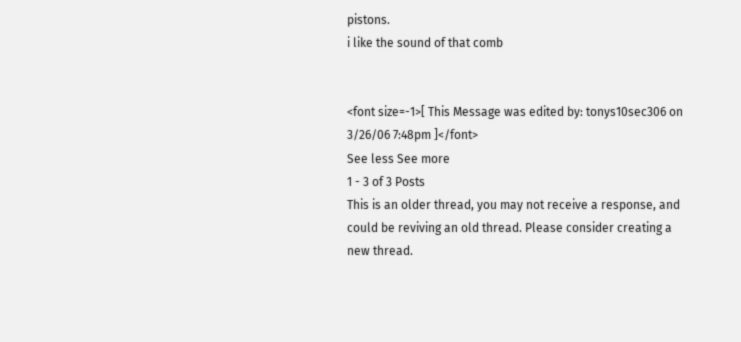pistons.
i like the sound of that comb


<font size=-1>[ This Message was edited by: tonys10sec306 on 3/26/06 7:48pm ]</font>
See less See more
1 - 3 of 3 Posts
This is an older thread, you may not receive a response, and could be reviving an old thread. Please consider creating a new thread.